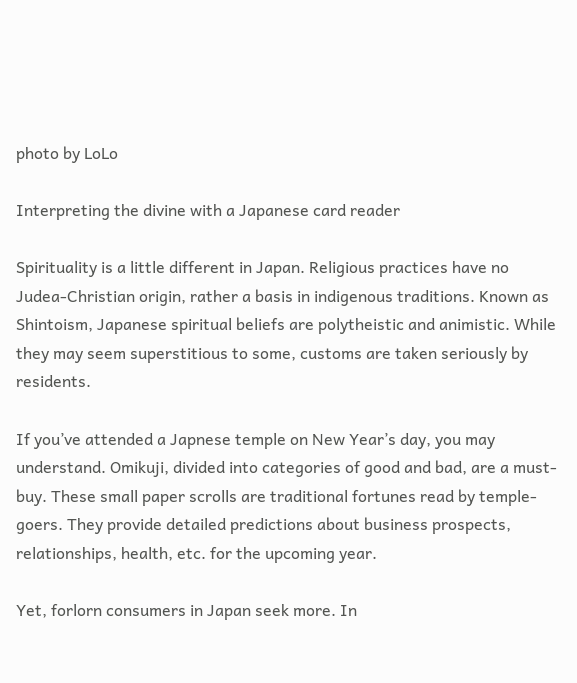photo by LoLo

Interpreting the divine with a Japanese card reader

Spirituality is a little different in Japan. Religious practices have no Judea-Christian origin, rather a basis in indigenous traditions. Known as Shintoism, Japanese spiritual beliefs are polytheistic and animistic. While they may seem superstitious to some, customs are taken seriously by residents.

If you’ve attended a Japnese temple on New Year’s day, you may understand. Omikuji, divided into categories of good and bad, are a must-buy. These small paper scrolls are traditional fortunes read by temple-goers. They provide detailed predictions about business prospects, relationships, health, etc. for the upcoming year.

Yet, forlorn consumers in Japan seek more. In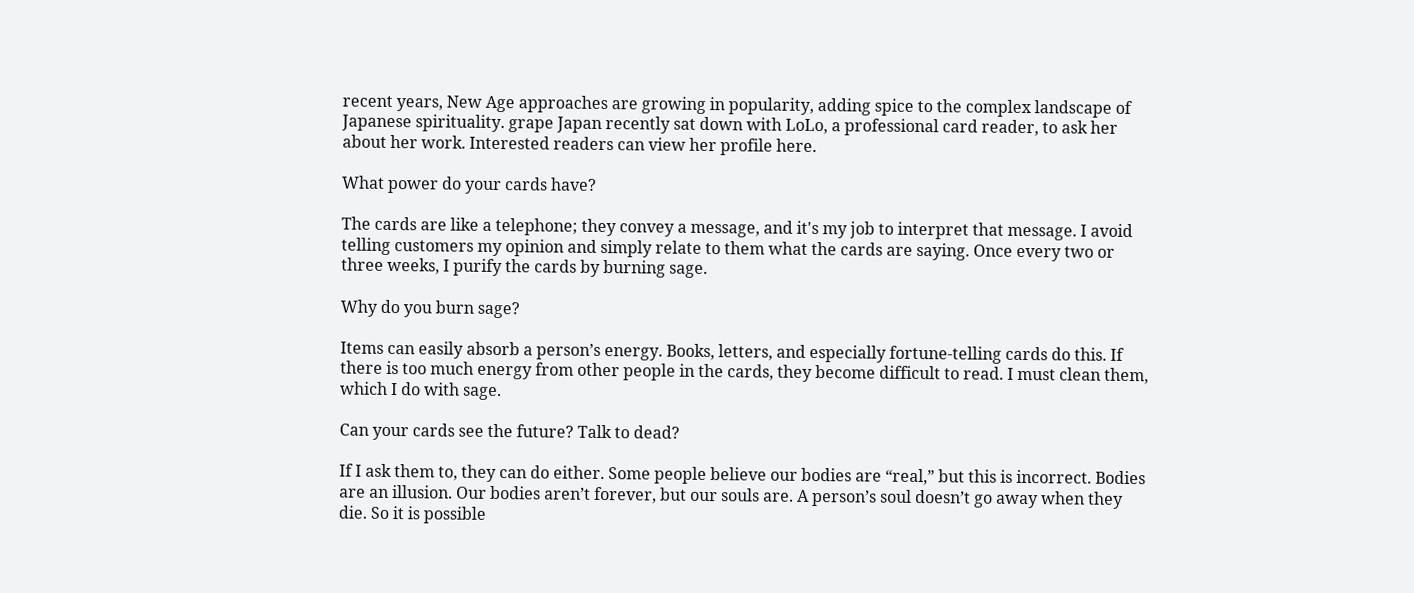recent years, New Age approaches are growing in popularity, adding spice to the complex landscape of Japanese spirituality. grape Japan recently sat down with LoLo, a professional card reader, to ask her about her work. Interested readers can view her profile here.

What power do your cards have?

The cards are like a telephone; they convey a message, and it's my job to interpret that message. I avoid telling customers my opinion and simply relate to them what the cards are saying. Once every two or three weeks, I purify the cards by burning sage.

Why do you burn sage?

Items can easily absorb a person’s energy. Books, letters, and especially fortune-telling cards do this. If there is too much energy from other people in the cards, they become difficult to read. I must clean them, which I do with sage.

Can your cards see the future? Talk to dead?

If I ask them to, they can do either. Some people believe our bodies are “real,” but this is incorrect. Bodies are an illusion. Our bodies aren’t forever, but our souls are. A person’s soul doesn’t go away when they die. So it is possible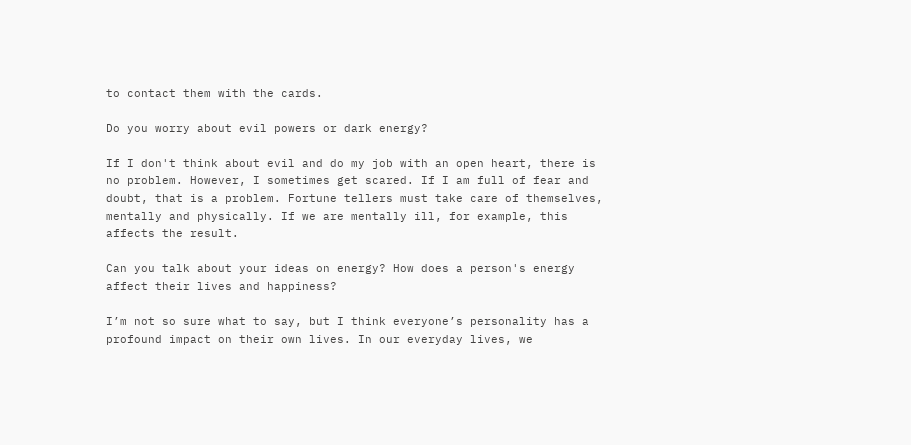to contact them with the cards.

Do you worry about evil powers or dark energy?

If I don't think about evil and do my job with an open heart, there is no problem. However, I sometimes get scared. If I am full of fear and doubt, that is a problem. Fortune tellers must take care of themselves, mentally and physically. If we are mentally ill, for example, this affects the result.

Can you talk about your ideas on energy? How does a person's energy affect their lives and happiness?

I’m not so sure what to say, but I think everyone’s personality has a profound impact on their own lives. In our everyday lives, we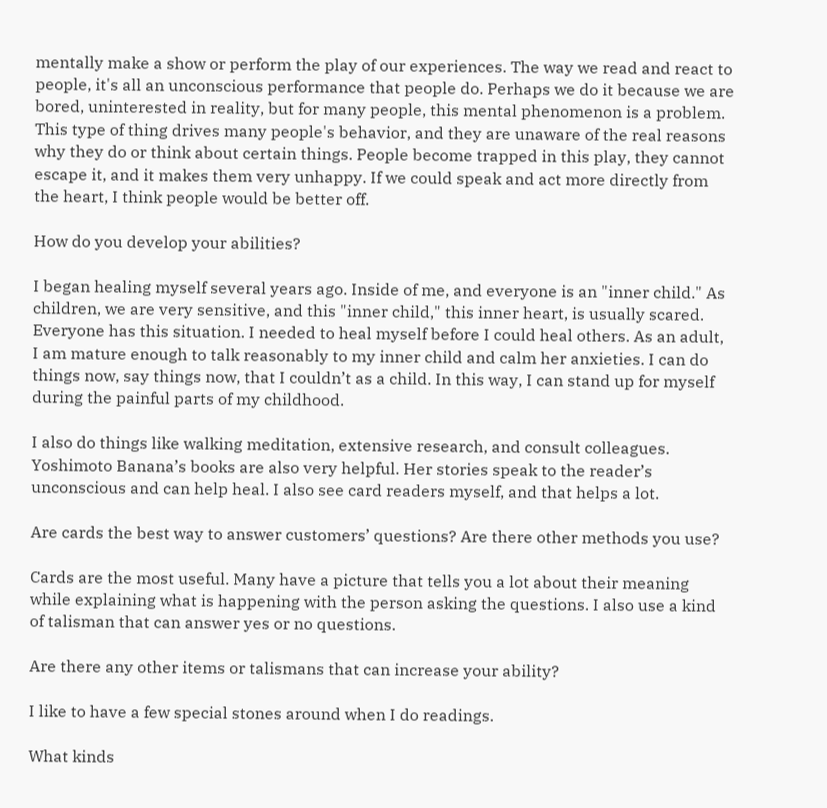mentally make a show or perform the play of our experiences. The way we read and react to people, it's all an unconscious performance that people do. Perhaps we do it because we are bored, uninterested in reality, but for many people, this mental phenomenon is a problem. This type of thing drives many people's behavior, and they are unaware of the real reasons why they do or think about certain things. People become trapped in this play, they cannot escape it, and it makes them very unhappy. If we could speak and act more directly from the heart, I think people would be better off.

How do you develop your abilities?

I began healing myself several years ago. Inside of me, and everyone is an "inner child." As children, we are very sensitive, and this "inner child," this inner heart, is usually scared. Everyone has this situation. I needed to heal myself before I could heal others. As an adult, I am mature enough to talk reasonably to my inner child and calm her anxieties. I can do things now, say things now, that I couldn’t as a child. In this way, I can stand up for myself during the painful parts of my childhood.

I also do things like walking meditation, extensive research, and consult colleagues. Yoshimoto Banana’s books are also very helpful. Her stories speak to the reader’s unconscious and can help heal. I also see card readers myself, and that helps a lot.

Are cards the best way to answer customers’ questions? Are there other methods you use?

Cards are the most useful. Many have a picture that tells you a lot about their meaning while explaining what is happening with the person asking the questions. I also use a kind of talisman that can answer yes or no questions.

Are there any other items or talismans that can increase your ability?

I like to have a few special stones around when I do readings.

What kinds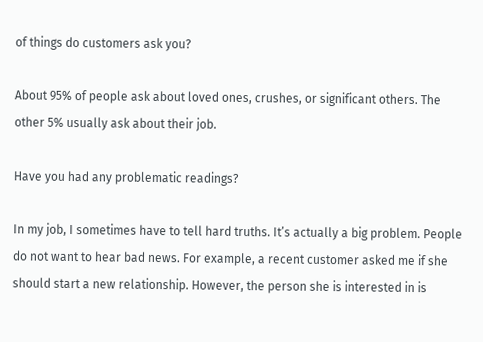of things do customers ask you?

About 95% of people ask about loved ones, crushes, or significant others. The other 5% usually ask about their job.

Have you had any problematic readings?

In my job, I sometimes have to tell hard truths. It’s actually a big problem. People do not want to hear bad news. For example, a recent customer asked me if she should start a new relationship. However, the person she is interested in is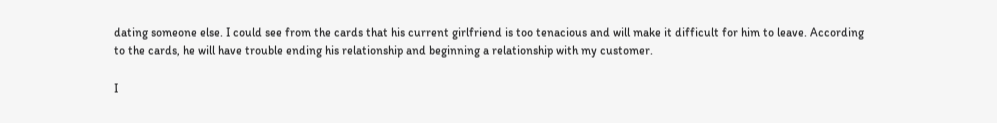dating someone else. I could see from the cards that his current girlfriend is too tenacious and will make it difficult for him to leave. According to the cards, he will have trouble ending his relationship and beginning a relationship with my customer.

I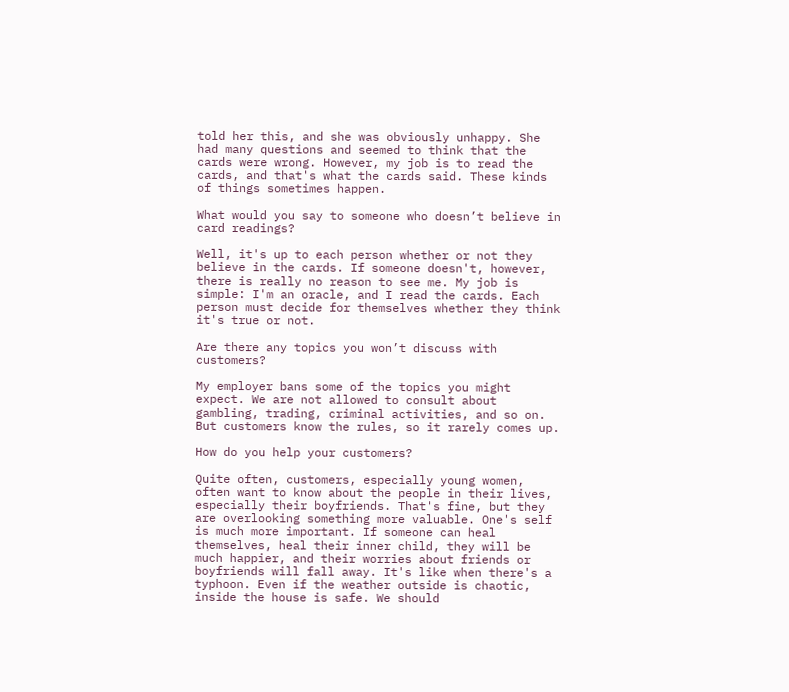told her this, and she was obviously unhappy. She had many questions and seemed to think that the cards were wrong. However, my job is to read the cards, and that's what the cards said. These kinds of things sometimes happen.

What would you say to someone who doesn’t believe in card readings?

Well, it's up to each person whether or not they believe in the cards. If someone doesn't, however, there is really no reason to see me. My job is simple: I'm an oracle, and I read the cards. Each person must decide for themselves whether they think it's true or not.

Are there any topics you won’t discuss with customers?

My employer bans some of the topics you might expect. We are not allowed to consult about gambling, trading, criminal activities, and so on. But customers know the rules, so it rarely comes up.

How do you help your customers?

Quite often, customers, especially young women, often want to know about the people in their lives, especially their boyfriends. That's fine, but they are overlooking something more valuable. One's self is much more important. If someone can heal themselves, heal their inner child, they will be much happier, and their worries about friends or boyfriends will fall away. It's like when there's a typhoon. Even if the weather outside is chaotic, inside the house is safe. We should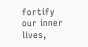fortify our inner lives,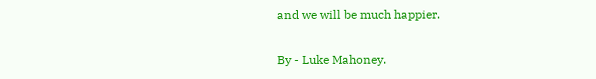and we will be much happier.

By - Luke Mahoney.